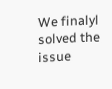We finalyl solved the issue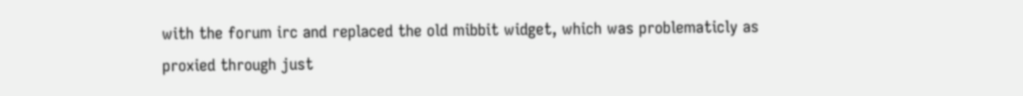with the forum irc and replaced the old mibbit widget, which was problematicly as proxied through just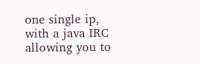one single ip, with a java IRC allowing you to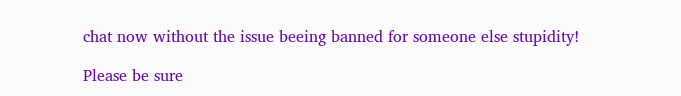chat now without the issue beeing banned for someone else stupidity!

Please be sure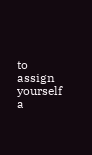to assign yourself a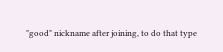"good" nickname after joining, to do that type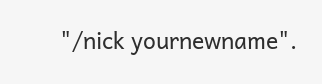"/nick yournewname".